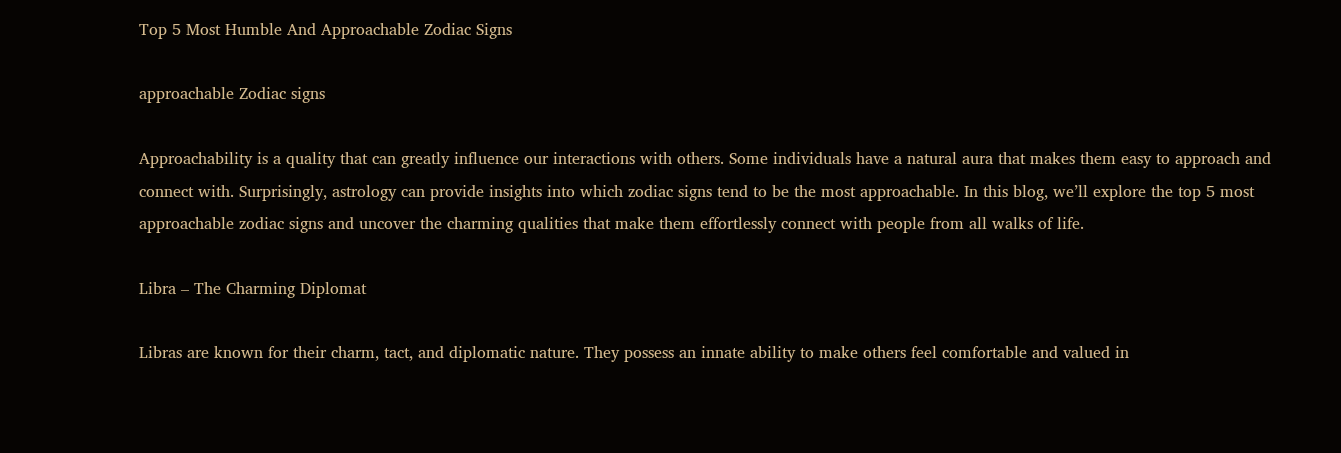Top 5 Most Humble And Approachable Zodiac Signs

approachable Zodiac signs

Approachability is a quality that can greatly influence our interactions with others. Some individuals have a natural aura that makes them easy to approach and connect with. Surprisingly, astrology can provide insights into which zodiac signs tend to be the most approachable. In this blog, we’ll explore the top 5 most approachable zodiac signs and uncover the charming qualities that make them effortlessly connect with people from all walks of life.

Libra – The Charming Diplomat

Libras are known for their charm, tact, and diplomatic nature. They possess an innate ability to make others feel comfortable and valued in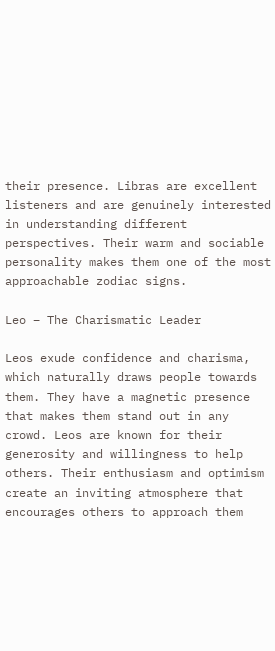their presence. Libras are excellent listeners and are genuinely interested in understanding different perspectives. Their warm and sociable personality makes them one of the most approachable zodiac signs.

Leo – The Charismatic Leader

Leos exude confidence and charisma, which naturally draws people towards them. They have a magnetic presence that makes them stand out in any crowd. Leos are known for their generosity and willingness to help others. Their enthusiasm and optimism create an inviting atmosphere that encourages others to approach them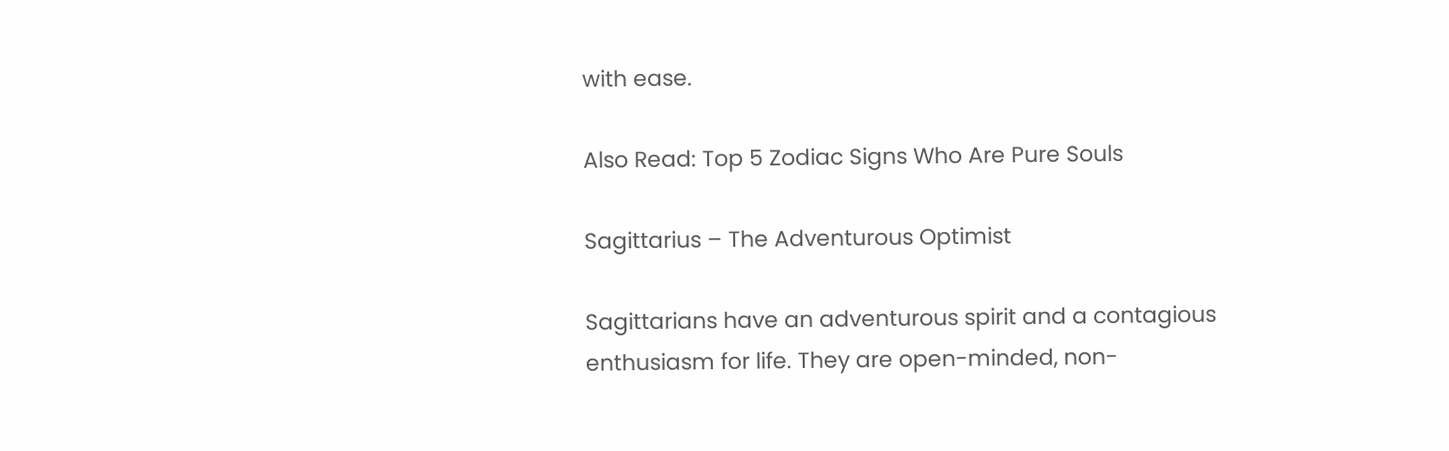with ease.

Also Read: Top 5 Zodiac Signs Who Are Pure Souls

Sagittarius – The Adventurous Optimist

Sagittarians have an adventurous spirit and a contagious enthusiasm for life. They are open-minded, non-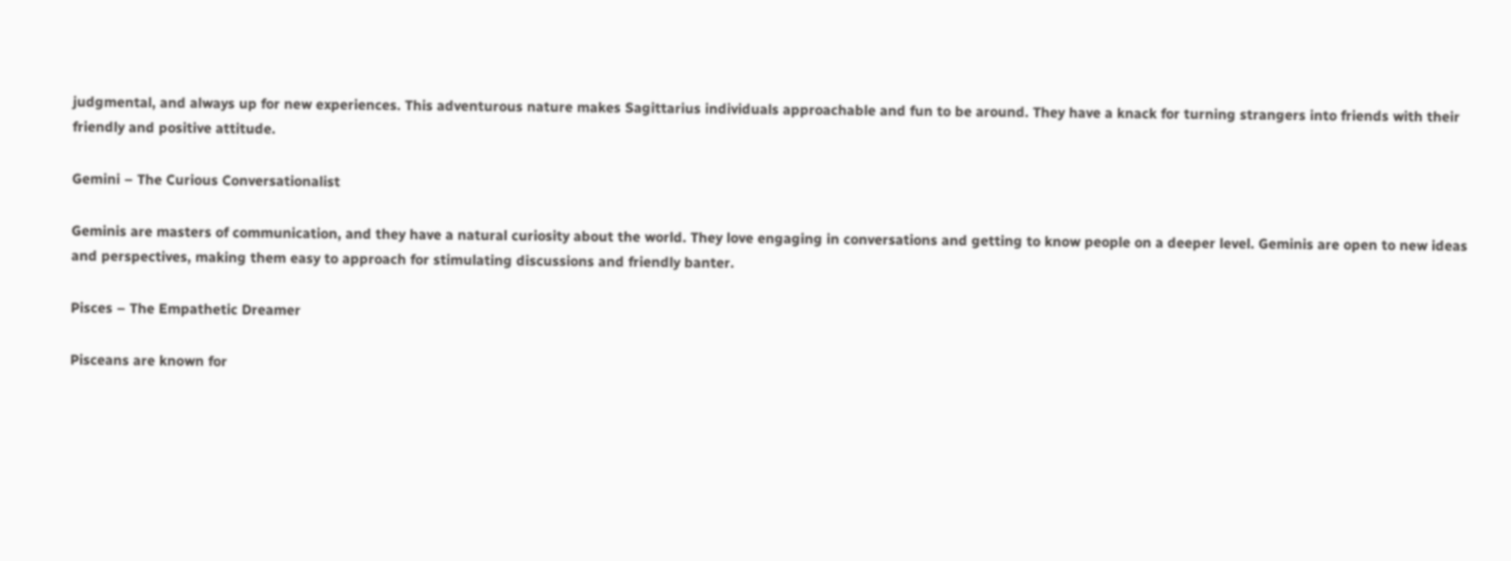judgmental, and always up for new experiences. This adventurous nature makes Sagittarius individuals approachable and fun to be around. They have a knack for turning strangers into friends with their friendly and positive attitude.

Gemini – The Curious Conversationalist

Geminis are masters of communication, and they have a natural curiosity about the world. They love engaging in conversations and getting to know people on a deeper level. Geminis are open to new ideas and perspectives, making them easy to approach for stimulating discussions and friendly banter.

Pisces – The Empathetic Dreamer

Pisceans are known for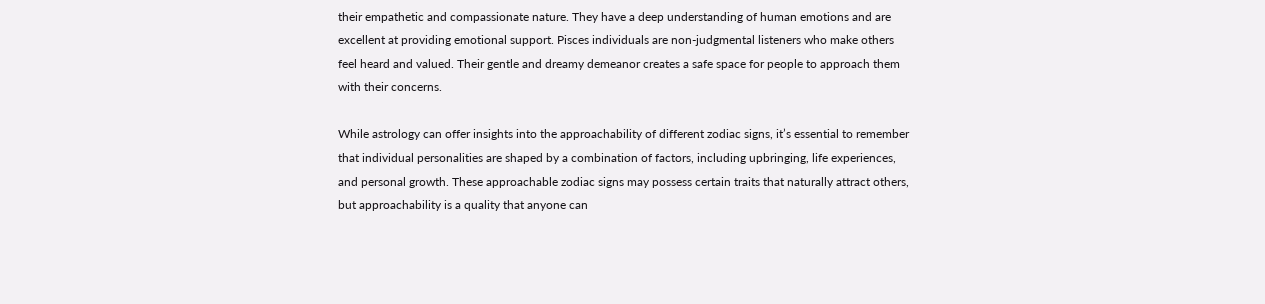their empathetic and compassionate nature. They have a deep understanding of human emotions and are excellent at providing emotional support. Pisces individuals are non-judgmental listeners who make others feel heard and valued. Their gentle and dreamy demeanor creates a safe space for people to approach them with their concerns.

While astrology can offer insights into the approachability of different zodiac signs, it’s essential to remember that individual personalities are shaped by a combination of factors, including upbringing, life experiences, and personal growth. These approachable zodiac signs may possess certain traits that naturally attract others, but approachability is a quality that anyone can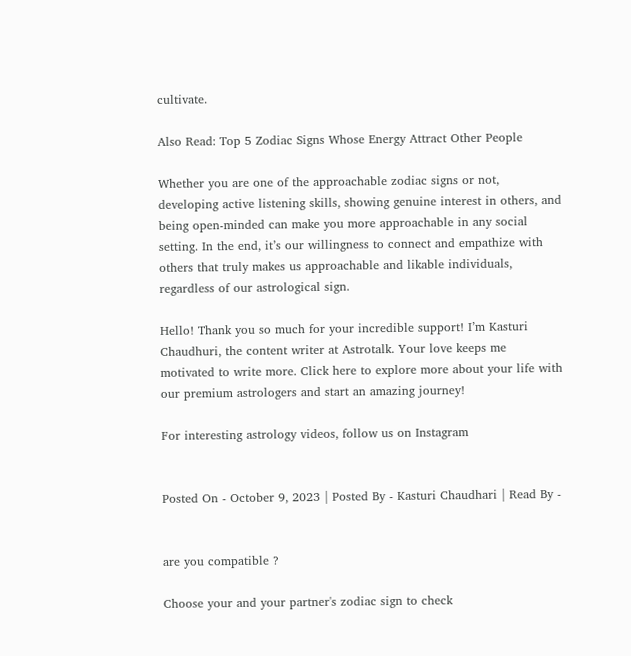cultivate.

Also Read: Top 5 Zodiac Signs Whose Energy Attract Other People

Whether you are one of the approachable zodiac signs or not, developing active listening skills, showing genuine interest in others, and being open-minded can make you more approachable in any social setting. In the end, it’s our willingness to connect and empathize with others that truly makes us approachable and likable individuals, regardless of our astrological sign.

Hello! Thank you so much for your incredible support! I’m Kasturi Chaudhuri, the content writer at Astrotalk. Your love keeps me motivated to write more. Click here to explore more about your life with our premium astrologers and start an amazing journey!

For interesting astrology videos, follow us on Instagram


Posted On - October 9, 2023 | Posted By - Kasturi Chaudhari | Read By -


are you compatible ?

Choose your and your partner's zodiac sign to check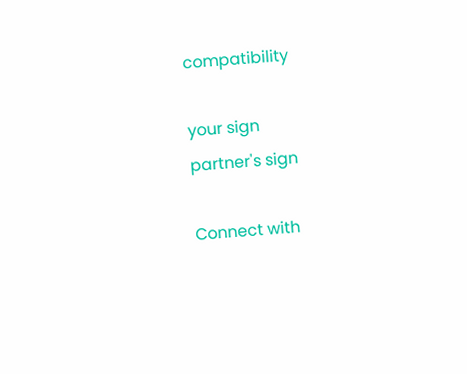compatibility

your sign
partner's sign

Connect with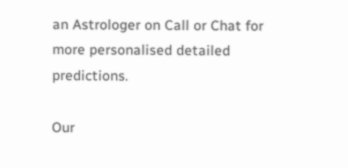an Astrologer on Call or Chat for more personalised detailed predictions.

Our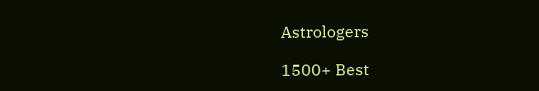Astrologers

1500+ Best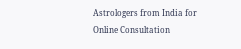Astrologers from India for Online Consultation